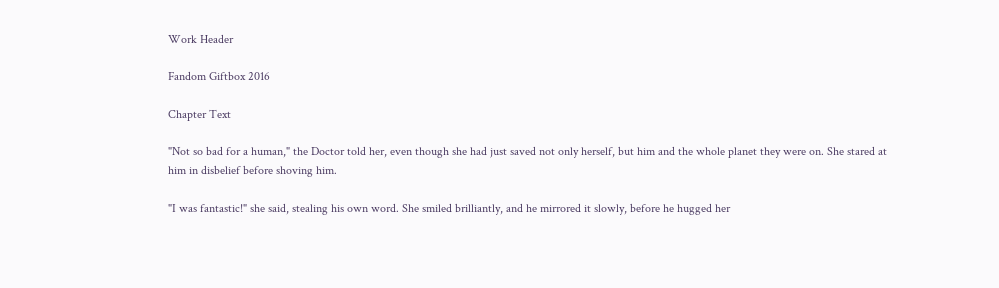Work Header

Fandom Giftbox 2016

Chapter Text

"Not so bad for a human," the Doctor told her, even though she had just saved not only herself, but him and the whole planet they were on. She stared at him in disbelief before shoving him.

"I was fantastic!" she said, stealing his own word. She smiled brilliantly, and he mirrored it slowly, before he hugged her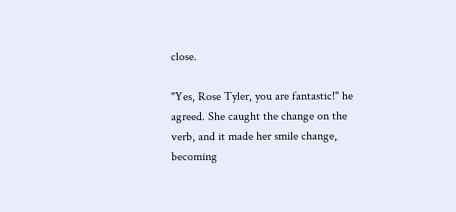close.

"Yes, Rose Tyler, you are fantastic!" he agreed. She caught the change on the verb, and it made her smile change, becoming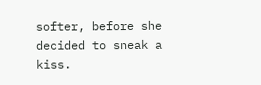softer, before she decided to sneak a kiss.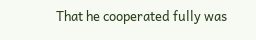That he cooperated fully was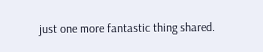just one more fantastic thing shared.